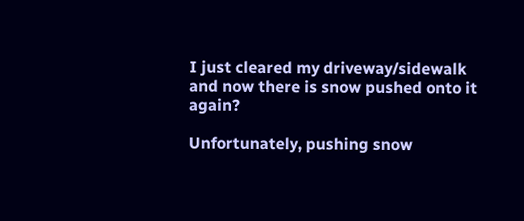I just cleared my driveway/sidewalk and now there is snow pushed onto it again?

Unfortunately, pushing snow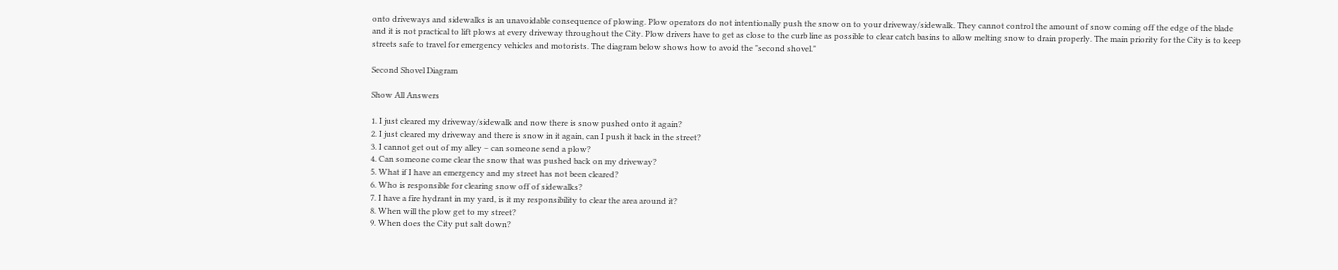onto driveways and sidewalks is an unavoidable consequence of plowing. Plow operators do not intentionally push the snow on to your driveway/sidewalk. They cannot control the amount of snow coming off the edge of the blade and it is not practical to lift plows at every driveway throughout the City. Plow drivers have to get as close to the curb line as possible to clear catch basins to allow melting snow to drain properly. The main priority for the City is to keep streets safe to travel for emergency vehicles and motorists. The diagram below shows how to avoid the "second shovel."

Second Shovel Diagram

Show All Answers

1. I just cleared my driveway/sidewalk and now there is snow pushed onto it again?
2. I just cleared my driveway and there is snow in it again, can I push it back in the street?
3. I cannot get out of my alley – can someone send a plow?
4. Can someone come clear the snow that was pushed back on my driveway?
5. What if I have an emergency and my street has not been cleared?
6. Who is responsible for clearing snow off of sidewalks?
7. I have a fire hydrant in my yard, is it my responsibility to clear the area around it?
8. When will the plow get to my street?
9. When does the City put salt down?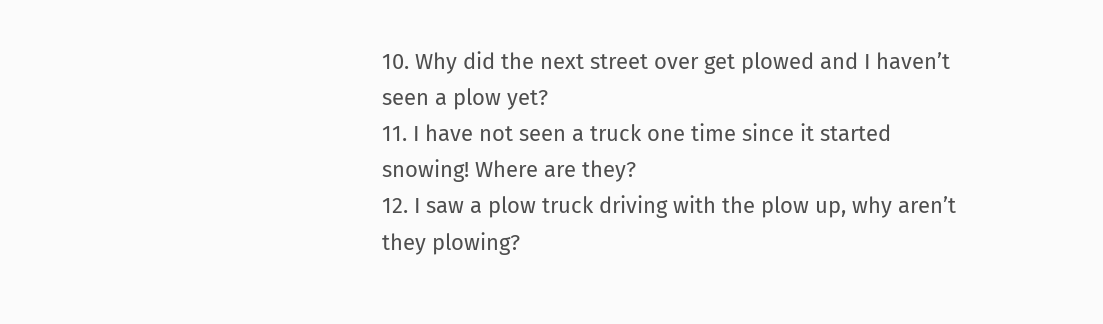10. Why did the next street over get plowed and I haven’t seen a plow yet?
11. I have not seen a truck one time since it started snowing! Where are they?
12. I saw a plow truck driving with the plow up, why aren’t they plowing?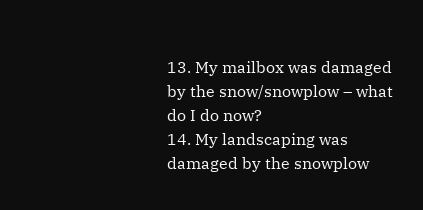13. My mailbox was damaged by the snow/snowplow – what do I do now?
14. My landscaping was damaged by the snowplow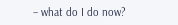– what do I do now?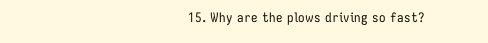15. Why are the plows driving so fast?